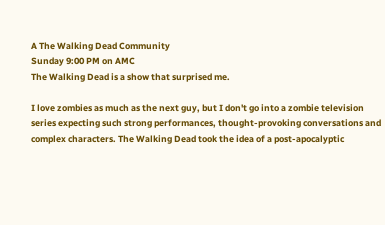A The Walking Dead Community
Sunday 9:00 PM on AMC
The Walking Dead is a show that surprised me.

I love zombies as much as the next guy, but I don't go into a zombie television series expecting such strong performances, thought-provoking conversations and complex characters. The Walking Dead took the idea of a post-apocalyptic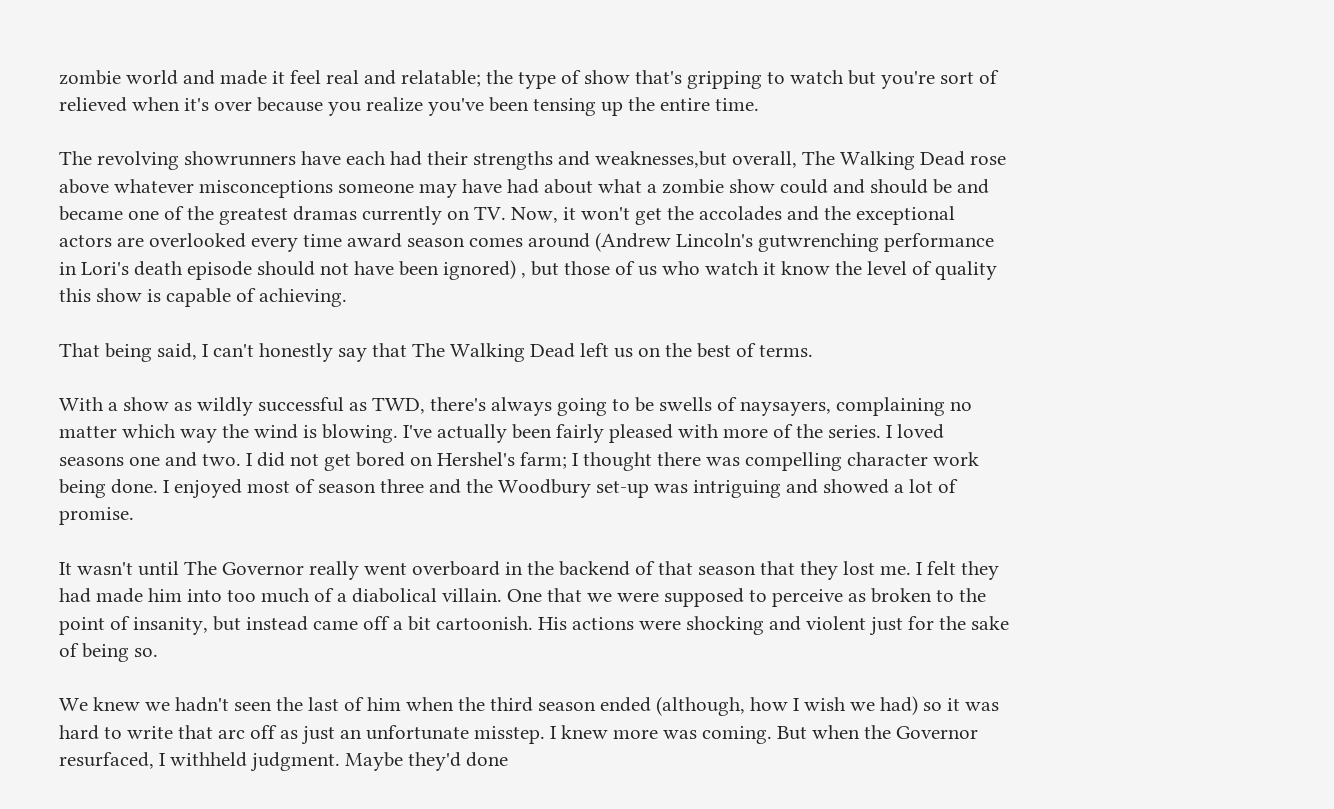zombie world and made it feel real and relatable; the type of show that's gripping to watch but you're sort of relieved when it's over because you realize you've been tensing up the entire time.

The revolving showrunners have each had their strengths and weaknesses,but overall, The Walking Dead rose above whatever misconceptions someone may have had about what a zombie show could and should be and became one of the greatest dramas currently on TV. Now, it won't get the accolades and the exceptional actors are overlooked every time award season comes around (Andrew Lincoln's gutwrenching performance in Lori's death episode should not have been ignored) , but those of us who watch it know the level of quality this show is capable of achieving.

That being said, I can't honestly say that The Walking Dead left us on the best of terms.

With a show as wildly successful as TWD, there's always going to be swells of naysayers, complaining no matter which way the wind is blowing. I've actually been fairly pleased with more of the series. I loved seasons one and two. I did not get bored on Hershel's farm; I thought there was compelling character work being done. I enjoyed most of season three and the Woodbury set-up was intriguing and showed a lot of promise.

It wasn't until The Governor really went overboard in the backend of that season that they lost me. I felt they had made him into too much of a diabolical villain. One that we were supposed to perceive as broken to the point of insanity, but instead came off a bit cartoonish. His actions were shocking and violent just for the sake of being so.

We knew we hadn't seen the last of him when the third season ended (although, how I wish we had) so it was hard to write that arc off as just an unfortunate misstep. I knew more was coming. But when the Governor resurfaced, I withheld judgment. Maybe they'd done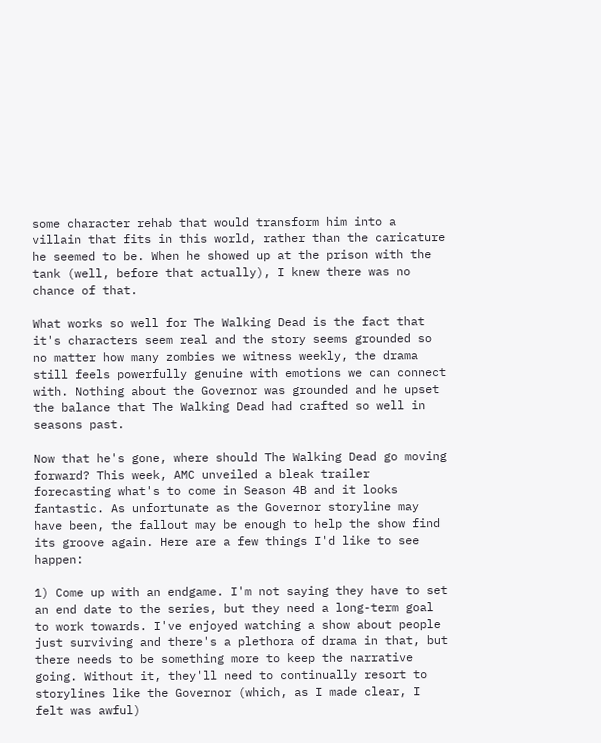some character rehab that would transform him into a villain that fits in this world, rather than the caricature he seemed to be. When he showed up at the prison with the tank (well, before that actually), I knew there was no chance of that.

What works so well for The Walking Dead is the fact that it's characters seem real and the story seems grounded so no matter how many zombies we witness weekly, the drama still feels powerfully genuine with emotions we can connect with. Nothing about the Governor was grounded and he upset the balance that The Walking Dead had crafted so well in seasons past.

Now that he's gone, where should The Walking Dead go moving forward? This week, AMC unveiled a bleak trailer forecasting what's to come in Season 4B and it looks fantastic. As unfortunate as the Governor storyline may have been, the fallout may be enough to help the show find its groove again. Here are a few things I'd like to see happen:

1) Come up with an endgame. I'm not saying they have to set an end date to the series, but they need a long-term goal to work towards. I've enjoyed watching a show about people just surviving and there's a plethora of drama in that, but there needs to be something more to keep the narrative going. Without it, they'll need to continually resort to storylines like the Governor (which, as I made clear, I felt was awful)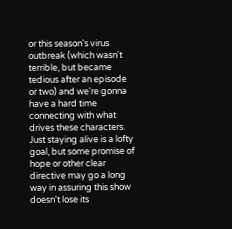or this season's virus outbreak (which wasn't terrible, but became tedious after an episode or two) and we're gonna have a hard time connecting with what drives these characters. Just staying alive is a lofty goal, but some promise of hope or other clear directive may go a long way in assuring this show doesn't lose its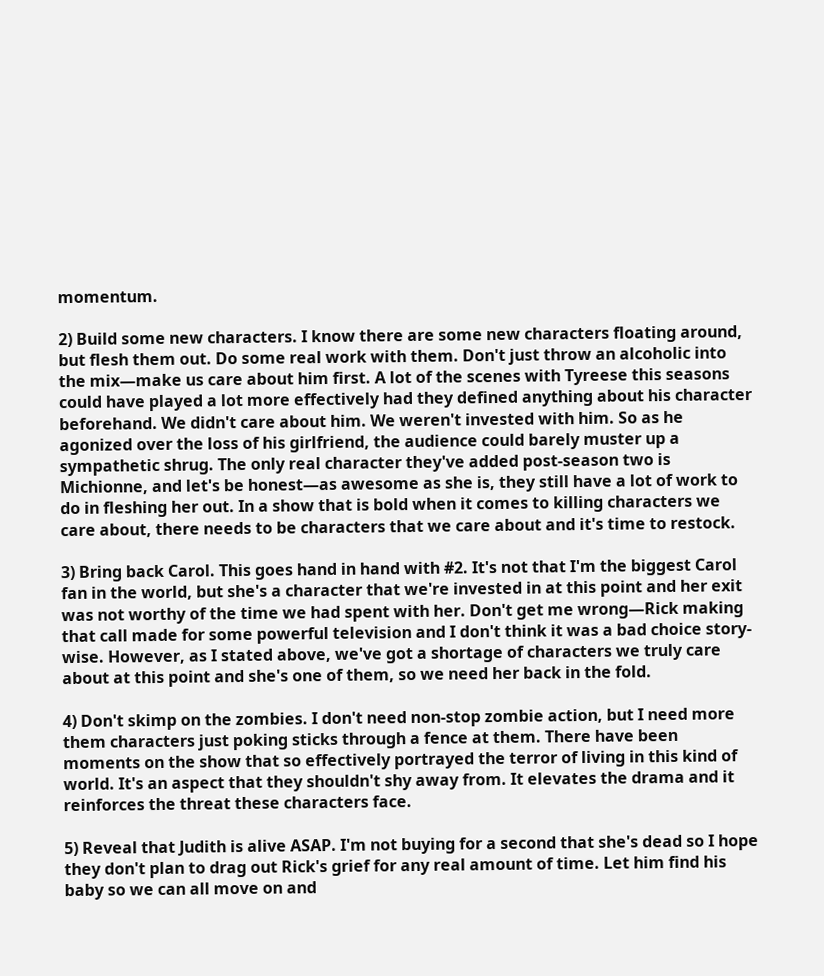momentum.

2) Build some new characters. I know there are some new characters floating around, but flesh them out. Do some real work with them. Don't just throw an alcoholic into the mix—make us care about him first. A lot of the scenes with Tyreese this seasons could have played a lot more effectively had they defined anything about his character beforehand. We didn't care about him. We weren't invested with him. So as he agonized over the loss of his girlfriend, the audience could barely muster up a sympathetic shrug. The only real character they've added post-season two is Michionne, and let's be honest—as awesome as she is, they still have a lot of work to do in fleshing her out. In a show that is bold when it comes to killing characters we care about, there needs to be characters that we care about and it's time to restock.

3) Bring back Carol. This goes hand in hand with #2. It's not that I'm the biggest Carol fan in the world, but she's a character that we're invested in at this point and her exit was not worthy of the time we had spent with her. Don't get me wrong—Rick making that call made for some powerful television and I don't think it was a bad choice story-wise. However, as I stated above, we've got a shortage of characters we truly care about at this point and she's one of them, so we need her back in the fold.

4) Don't skimp on the zombies. I don't need non-stop zombie action, but I need more them characters just poking sticks through a fence at them. There have been moments on the show that so effectively portrayed the terror of living in this kind of world. It's an aspect that they shouldn't shy away from. It elevates the drama and it reinforces the threat these characters face.

5) Reveal that Judith is alive ASAP. I'm not buying for a second that she's dead so I hope they don't plan to drag out Rick's grief for any real amount of time. Let him find his baby so we can all move on and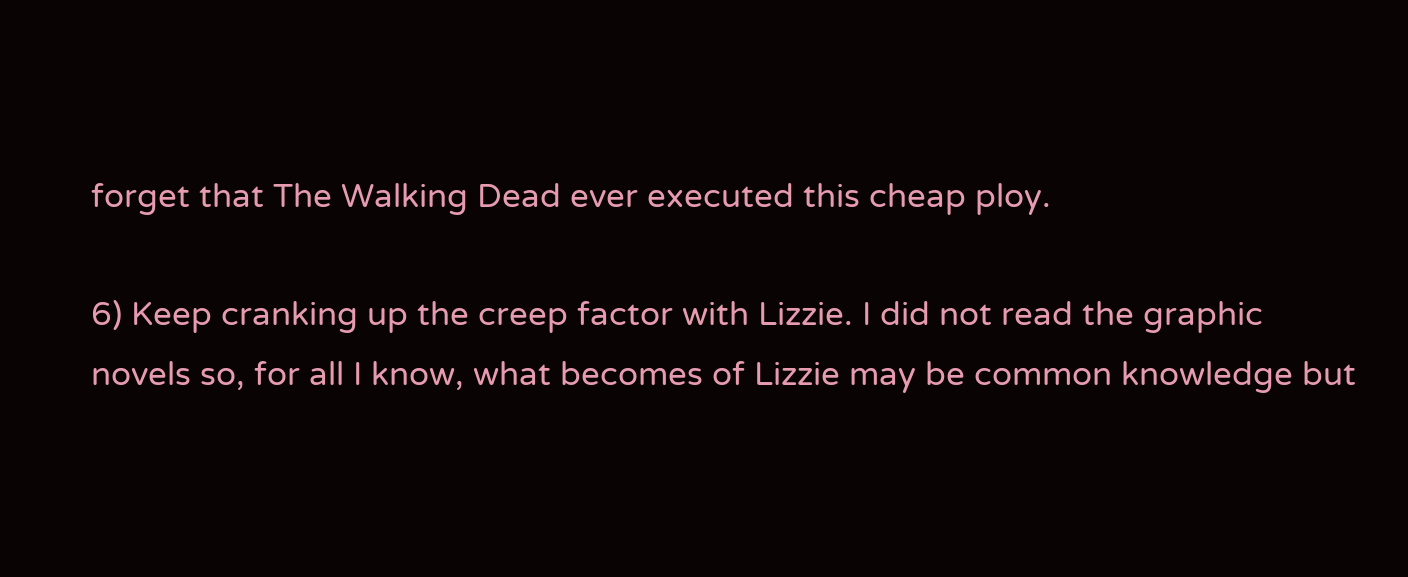forget that The Walking Dead ever executed this cheap ploy.

6) Keep cranking up the creep factor with Lizzie. I did not read the graphic novels so, for all I know, what becomes of Lizzie may be common knowledge but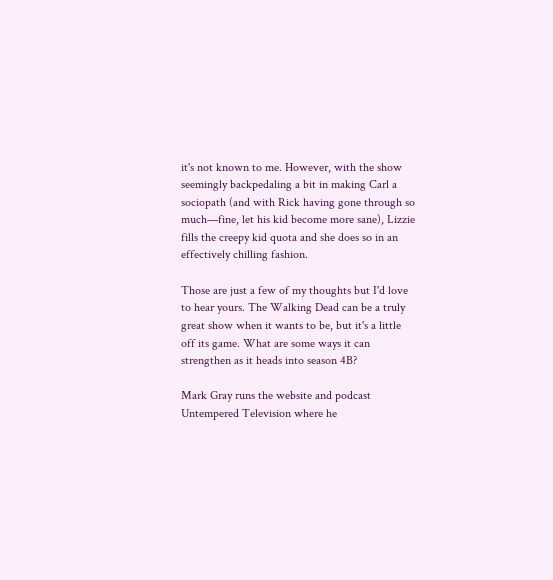it's not known to me. However, with the show seemingly backpedaling a bit in making Carl a sociopath (and with Rick having gone through so much—fine, let his kid become more sane), Lizzie fills the creepy kid quota and she does so in an effectively chilling fashion.

Those are just a few of my thoughts but I'd love to hear yours. The Walking Dead can be a truly great show when it wants to be, but it's a little off its game. What are some ways it can strengthen as it heads into season 4B?

Mark Gray runs the website and podcast Untempered Television where he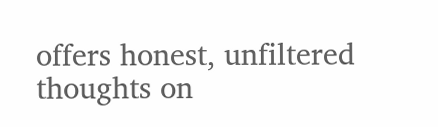offers honest, unfiltered thoughts on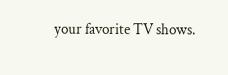your favorite TV shows.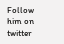Follow him on twitter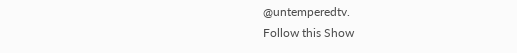@untemperedtv.
Follow this Show